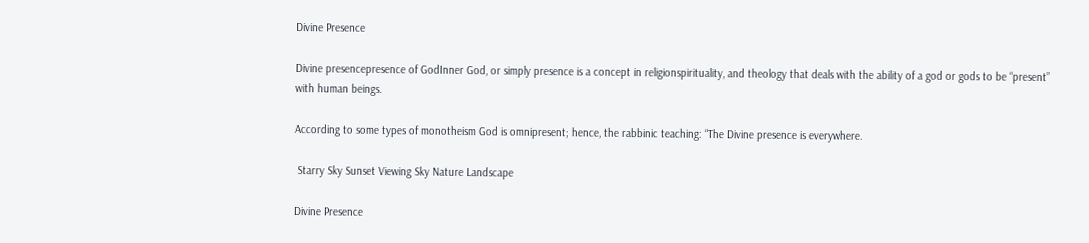Divine Presence

Divine presencepresence of GodInner God, or simply presence is a concept in religionspirituality, and theology that deals with the ability of a god or gods to be “present” with human beings.

According to some types of monotheism God is omnipresent; hence, the rabbinic teaching: “The Divine presence is everywhere.

 Starry Sky Sunset Viewing Sky Nature Landscape

Divine Presence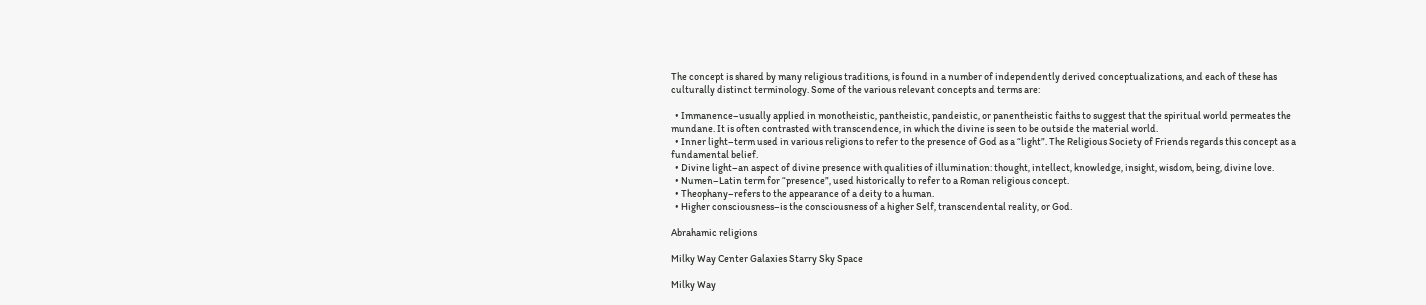The concept is shared by many religious traditions, is found in a number of independently derived conceptualizations, and each of these has culturally distinct terminology. Some of the various relevant concepts and terms are:

  • Immanence–usually applied in monotheistic, pantheistic, pandeistic, or panentheistic faiths to suggest that the spiritual world permeates the mundane. It is often contrasted with transcendence, in which the divine is seen to be outside the material world.
  • Inner light–term used in various religions to refer to the presence of God as a “light”. The Religious Society of Friends regards this concept as a fundamental belief.
  • Divine light–an aspect of divine presence with qualities of illumination: thought, intellect, knowledge, insight, wisdom, being, divine love.
  • Numen–Latin term for “presence”, used historically to refer to a Roman religious concept.
  • Theophany–refers to the appearance of a deity to a human.
  • Higher consciousness–is the consciousness of a higher Self, transcendental reality, or God.

Abrahamic religions

Milky Way Center Galaxies Starry Sky Space

Milky Way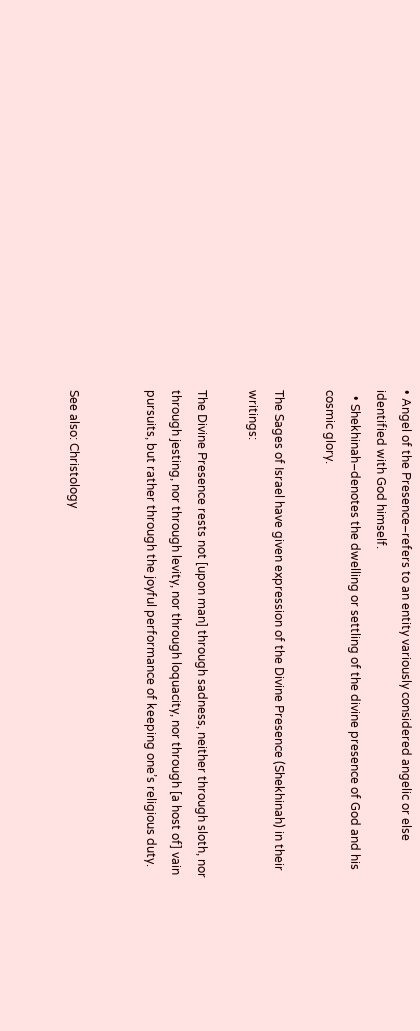• Angel of the Presence–refers to an entity variously considered angelic or else identified with God himself.
  • Shekhinah–denotes the dwelling or settling of the divine presence of God and his cosmic glory.

The Sages of Israel have given expression of the Divine Presence (Shekhinah) in their writings:

The Divine Presence rests not [upon man] through sadness, neither through sloth, nor through jesting, nor through levity, nor through loquacity, nor through [a host of] vain pursuits, but rather through the joyful performance of keeping one’s religious duty.


See also: Christology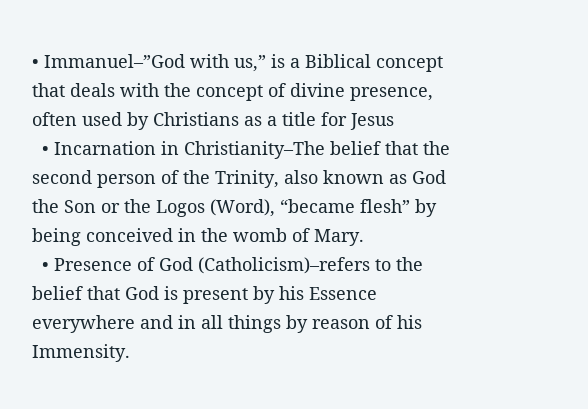• Immanuel–”God with us,” is a Biblical concept that deals with the concept of divine presence, often used by Christians as a title for Jesus
  • Incarnation in Christianity–The belief that the second person of the Trinity, also known as God the Son or the Logos (Word), “became flesh” by being conceived in the womb of Mary.
  • Presence of God (Catholicism)–refers to the belief that God is present by his Essence everywhere and in all things by reason of his Immensity.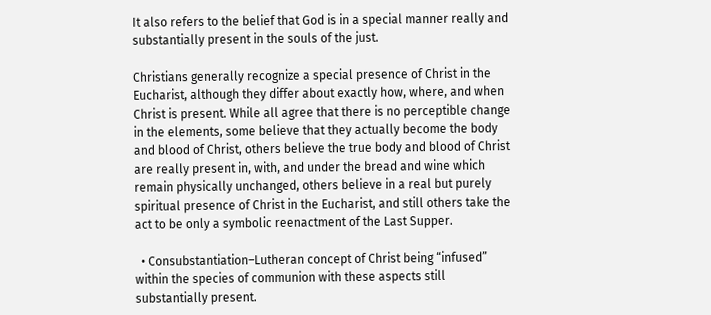It also refers to the belief that God is in a special manner really and substantially present in the souls of the just.

Christians generally recognize a special presence of Christ in the Eucharist, although they differ about exactly how, where, and when Christ is present. While all agree that there is no perceptible change in the elements, some believe that they actually become the body and blood of Christ, others believe the true body and blood of Christ are really present in, with, and under the bread and wine which remain physically unchanged, others believe in a real but purely spiritual presence of Christ in the Eucharist, and still others take the act to be only a symbolic reenactment of the Last Supper.

  • Consubstantiation–Lutheran concept of Christ being “infused” within the species of communion with these aspects still substantially present.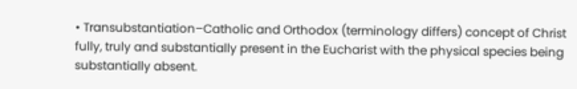• Transubstantiation–Catholic and Orthodox (terminology differs) concept of Christ fully, truly and substantially present in the Eucharist with the physical species being substantially absent.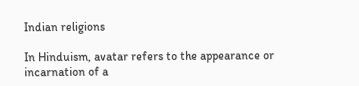Indian religions

In Hinduism, avatar refers to the appearance or incarnation of a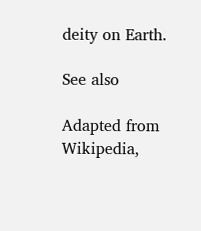deity on Earth.

See also

Adapted from Wikipedia,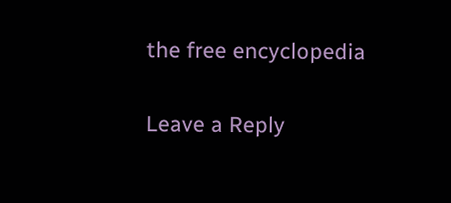the free encyclopedia

Leave a Reply